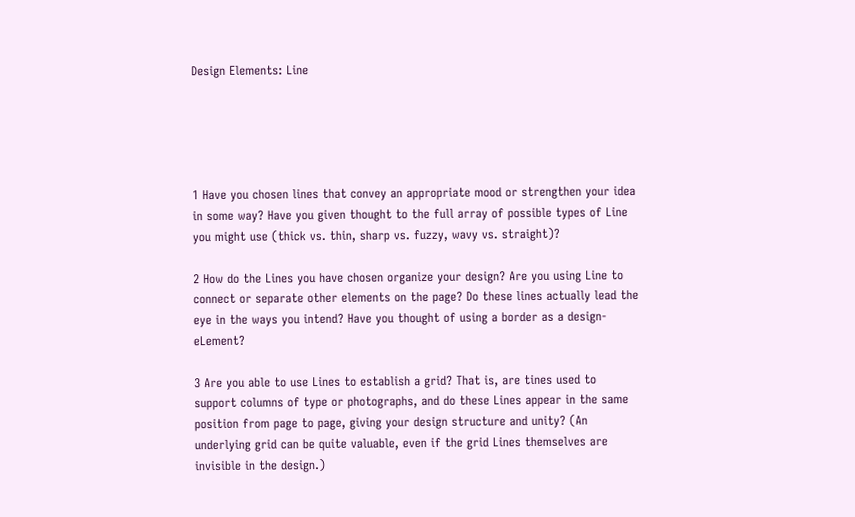Design Elements: Line





1 Have you chosen lines that convey an appropriate mood or strengthen your idea in some way? Have you given thought to the full array of possible types of Line you might use (thick vs. thin, sharp vs. fuzzy, wavy vs. straight)?

2 How do the Lines you have chosen organize your design? Are you using Line to connect or separate other elements on the page? Do these lines actually lead the eye in the ways you intend? Have you thought of using a border as a design-eLement?

3 Are you able to use Lines to establish a grid? That is, are tines used to support columns of type or photographs, and do these Lines appear in the same position from page to page, giving your design structure and unity? (An underlying grid can be quite valuable, even if the grid Lines themselves are invisible in the design.)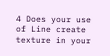4 Does your use of Line create texture in your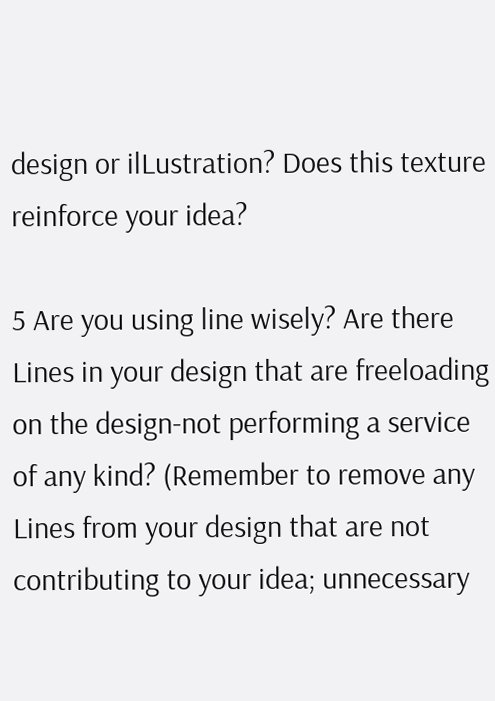design or ilLustration? Does this texture reinforce your idea?

5 Are you using line wisely? Are there Lines in your design that are freeloading on the design-not performing a service of any kind? (Remember to remove any Lines from your design that are not contributing to your idea; unnecessary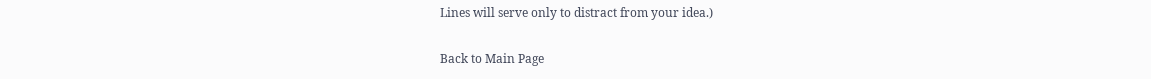Lines will serve only to distract from your idea.)

Back to Main Page